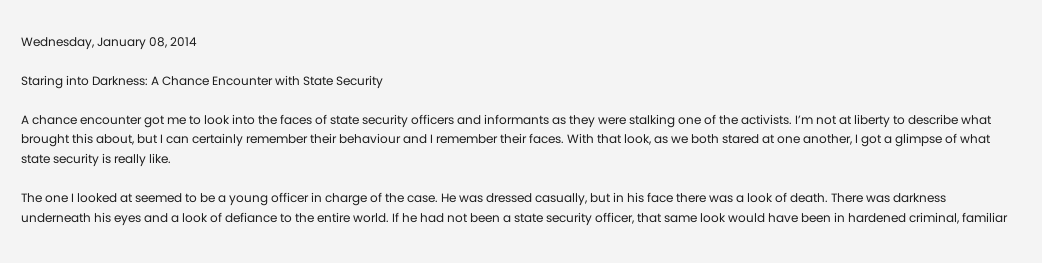Wednesday, January 08, 2014

Staring into Darkness: A Chance Encounter with State Security

A chance encounter got me to look into the faces of state security officers and informants as they were stalking one of the activists. I’m not at liberty to describe what brought this about, but I can certainly remember their behaviour and I remember their faces. With that look, as we both stared at one another, I got a glimpse of what state security is really like.

The one I looked at seemed to be a young officer in charge of the case. He was dressed casually, but in his face there was a look of death. There was darkness underneath his eyes and a look of defiance to the entire world. If he had not been a state security officer, that same look would have been in hardened criminal, familiar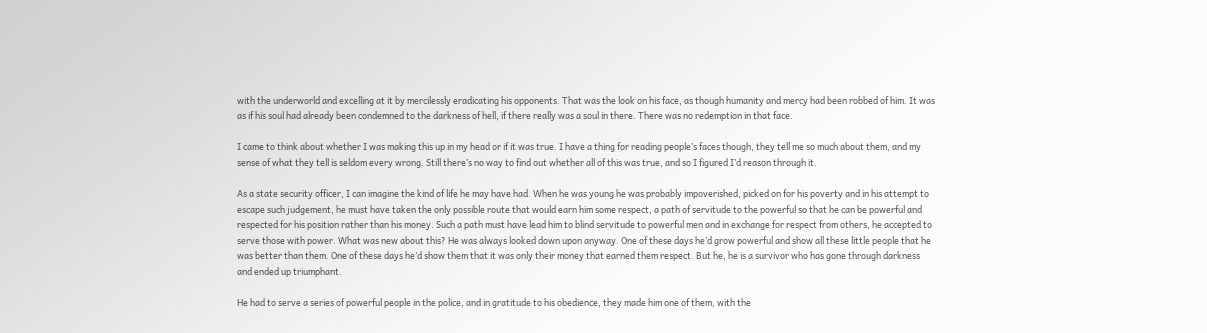with the underworld and excelling at it by mercilessly eradicating his opponents. That was the look on his face, as though humanity and mercy had been robbed of him. It was as if his soul had already been condemned to the darkness of hell, if there really was a soul in there. There was no redemption in that face.

I came to think about whether I was making this up in my head or if it was true. I have a thing for reading people’s faces though, they tell me so much about them, and my sense of what they tell is seldom every wrong. Still there’s no way to find out whether all of this was true, and so I figured I’d reason through it.

As a state security officer, I can imagine the kind of life he may have had. When he was young he was probably impoverished, picked on for his poverty and in his attempt to escape such judgement, he must have taken the only possible route that would earn him some respect, a path of servitude to the powerful so that he can be powerful and respected for his position rather than his money. Such a path must have lead him to blind servitude to powerful men and in exchange for respect from others, he accepted to serve those with power. What was new about this? He was always looked down upon anyway. One of these days he’d grow powerful and show all these little people that he was better than them. One of these days he’d show them that it was only their money that earned them respect. But he, he is a survivor who has gone through darkness and ended up triumphant.

He had to serve a series of powerful people in the police, and in gratitude to his obedience, they made him one of them, with the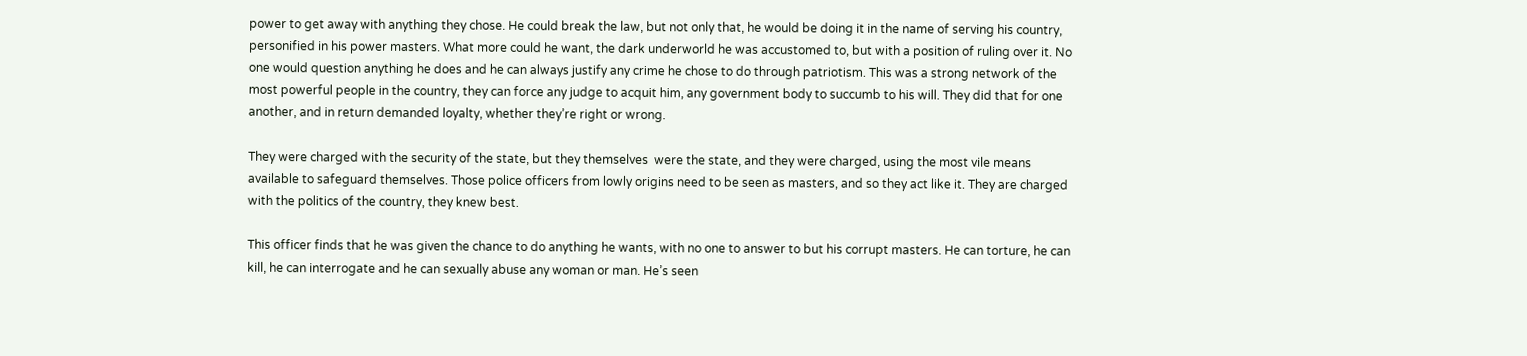power to get away with anything they chose. He could break the law, but not only that, he would be doing it in the name of serving his country, personified in his power masters. What more could he want, the dark underworld he was accustomed to, but with a position of ruling over it. No one would question anything he does and he can always justify any crime he chose to do through patriotism. This was a strong network of the most powerful people in the country, they can force any judge to acquit him, any government body to succumb to his will. They did that for one another, and in return demanded loyalty, whether they’re right or wrong.

They were charged with the security of the state, but they themselves  were the state, and they were charged, using the most vile means available to safeguard themselves. Those police officers from lowly origins need to be seen as masters, and so they act like it. They are charged with the politics of the country, they knew best.

This officer finds that he was given the chance to do anything he wants, with no one to answer to but his corrupt masters. He can torture, he can kill, he can interrogate and he can sexually abuse any woman or man. He’s seen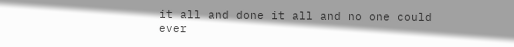it all and done it all and no one could ever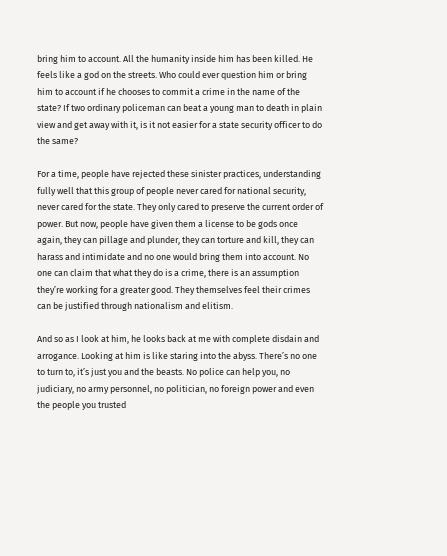bring him to account. All the humanity inside him has been killed. He feels like a god on the streets. Who could ever question him or bring him to account if he chooses to commit a crime in the name of the state? If two ordinary policeman can beat a young man to death in plain view and get away with it, is it not easier for a state security officer to do the same?

For a time, people have rejected these sinister practices, understanding fully well that this group of people never cared for national security, never cared for the state. They only cared to preserve the current order of power. But now, people have given them a license to be gods once again, they can pillage and plunder, they can torture and kill, they can harass and intimidate and no one would bring them into account. No one can claim that what they do is a crime, there is an assumption they’re working for a greater good. They themselves feel their crimes can be justified through nationalism and elitism.

And so as I look at him, he looks back at me with complete disdain and arrogance. Looking at him is like staring into the abyss. There’s no one to turn to, it’s just you and the beasts. No police can help you, no judiciary, no army personnel, no politician, no foreign power and even the people you trusted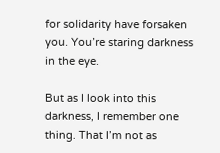for solidarity have forsaken you. You’re staring darkness in the eye.

But as I look into this darkness, I remember one thing. That I’m not as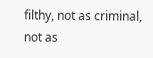filthy, not as criminal, not as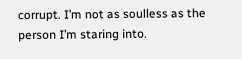corrupt. I’m not as soulless as the person I’m staring into.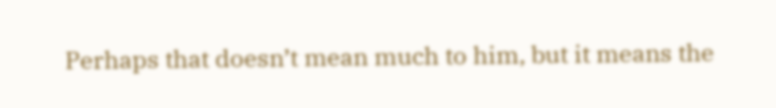Perhaps that doesn’t mean much to him, but it means the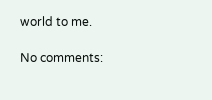world to me.

No comments: